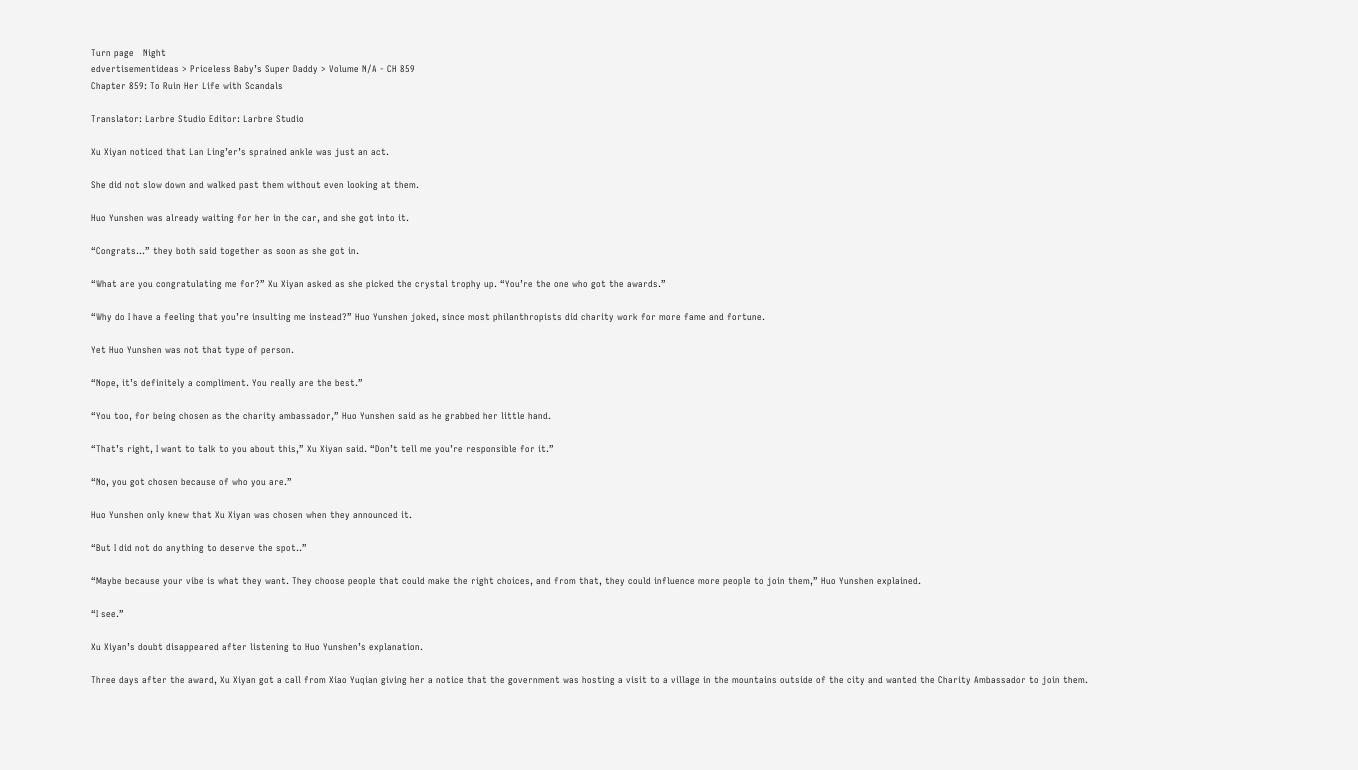Turn page   Night
edvertisementideas > Priceless Baby’s Super Daddy > Volume N/A - CH 859
Chapter 859: To Ruin Her Life with Scandals

Translator: Larbre Studio Editor: Larbre Studio

Xu Xiyan noticed that Lan Ling’er’s sprained ankle was just an act.

She did not slow down and walked past them without even looking at them.

Huo Yunshen was already waiting for her in the car, and she got into it.

“Congrats…” they both said together as soon as she got in.

“What are you congratulating me for?” Xu Xiyan asked as she picked the crystal trophy up. “You’re the one who got the awards.”

“Why do I have a feeling that you’re insulting me instead?” Huo Yunshen joked, since most philanthropists did charity work for more fame and fortune.

Yet Huo Yunshen was not that type of person.

“Nope, it’s definitely a compliment. You really are the best.”

“You too, for being chosen as the charity ambassador,” Huo Yunshen said as he grabbed her little hand.

“That’s right, I want to talk to you about this,” Xu Xiyan said. “Don’t tell me you’re responsible for it.”

“No, you got chosen because of who you are.”

Huo Yunshen only knew that Xu Xiyan was chosen when they announced it.

“But I did not do anything to deserve the spot..”

“Maybe because your vibe is what they want. They choose people that could make the right choices, and from that, they could influence more people to join them,” Huo Yunshen explained.

“I see.”

Xu Xiyan’s doubt disappeared after listening to Huo Yunshen’s explanation.

Three days after the award, Xu Xiyan got a call from Xiao Yuqian giving her a notice that the government was hosting a visit to a village in the mountains outside of the city and wanted the Charity Ambassador to join them.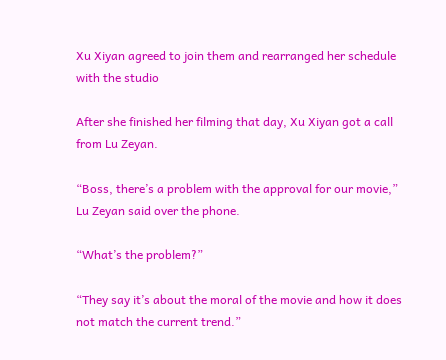Xu Xiyan agreed to join them and rearranged her schedule with the studio

After she finished her filming that day, Xu Xiyan got a call from Lu Zeyan.

“Boss, there’s a problem with the approval for our movie,” Lu Zeyan said over the phone.

“What’s the problem?”

“They say it’s about the moral of the movie and how it does not match the current trend.”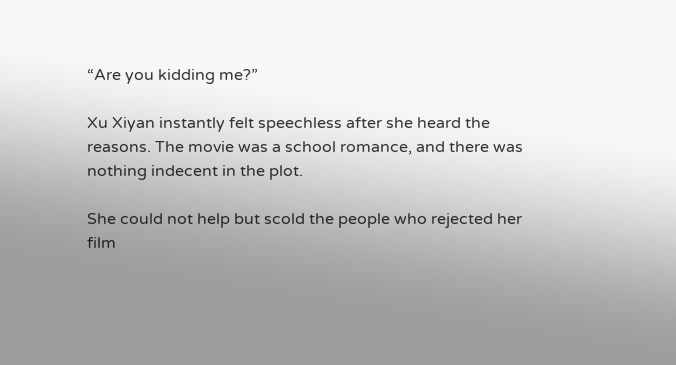“Are you kidding me?”

Xu Xiyan instantly felt speechless after she heard the reasons. The movie was a school romance, and there was nothing indecent in the plot.

She could not help but scold the people who rejected her film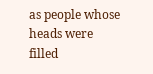as people whose heads were filled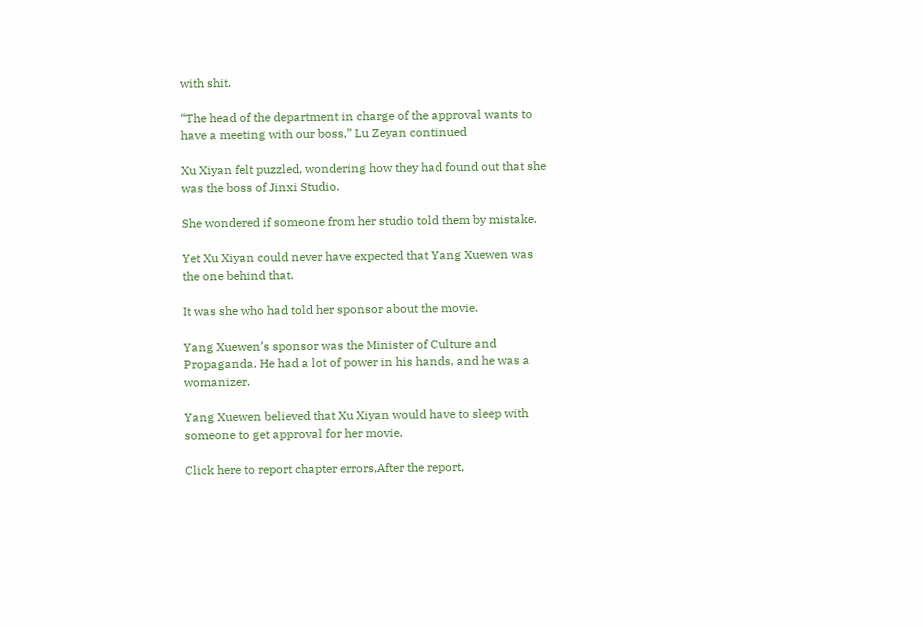with shit.

“The head of the department in charge of the approval wants to have a meeting with our boss,” Lu Zeyan continued

Xu Xiyan felt puzzled, wondering how they had found out that she was the boss of Jinxi Studio.

She wondered if someone from her studio told them by mistake.

Yet Xu Xiyan could never have expected that Yang Xuewen was the one behind that.

It was she who had told her sponsor about the movie.

Yang Xuewen’s sponsor was the Minister of Culture and Propaganda. He had a lot of power in his hands, and he was a womanizer.

Yang Xuewen believed that Xu Xiyan would have to sleep with someone to get approval for her movie.

Click here to report chapter errors,After the report,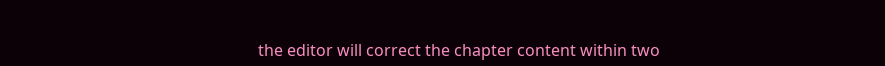the editor will correct the chapter content within two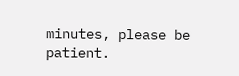minutes, please be patient.